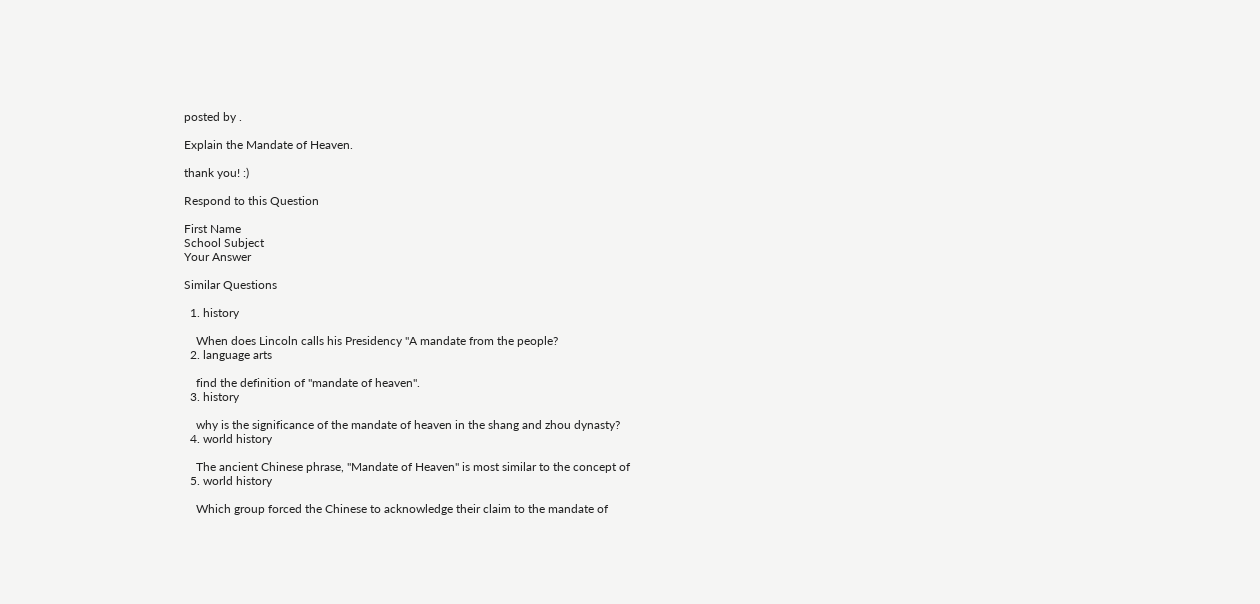posted by .

Explain the Mandate of Heaven.

thank you! :)

Respond to this Question

First Name
School Subject
Your Answer

Similar Questions

  1. history

    When does Lincoln calls his Presidency "A mandate from the people?
  2. language arts

    find the definition of "mandate of heaven".
  3. history

    why is the significance of the mandate of heaven in the shang and zhou dynasty?
  4. world history

    The ancient Chinese phrase, "Mandate of Heaven" is most similar to the concept of
  5. world history

    Which group forced the Chinese to acknowledge their claim to the mandate of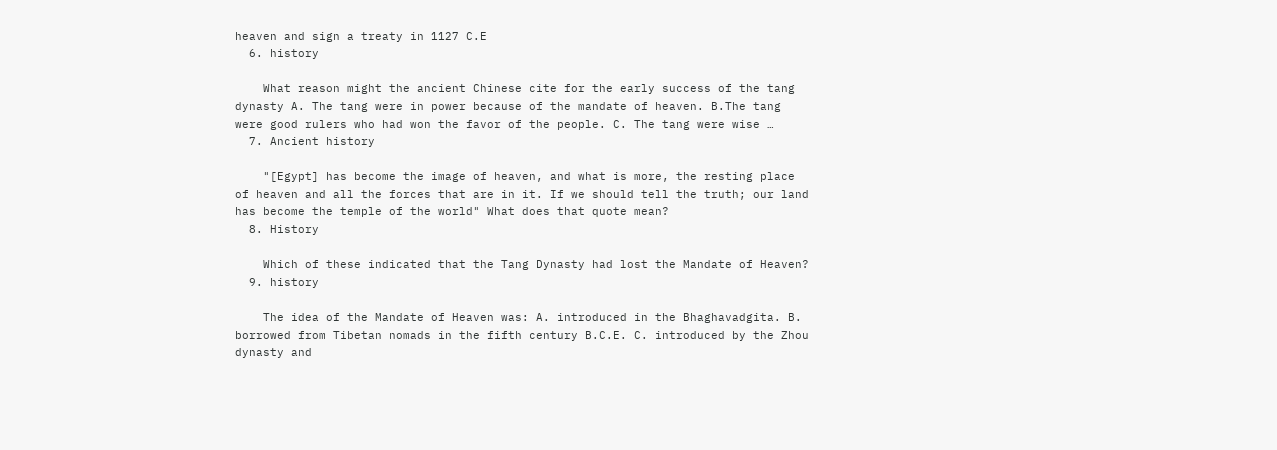heaven and sign a treaty in 1127 C.E
  6. history

    What reason might the ancient Chinese cite for the early success of the tang dynasty A. The tang were in power because of the mandate of heaven. B.The tang were good rulers who had won the favor of the people. C. The tang were wise …
  7. Ancient history

    "[Egypt] has become the image of heaven, and what is more, the resting place of heaven and all the forces that are in it. If we should tell the truth; our land has become the temple of the world" What does that quote mean?
  8. History

    Which of these indicated that the Tang Dynasty had lost the Mandate of Heaven?
  9. history

    The idea of the Mandate of Heaven was: A. introduced in the Bhaghavadgita. B. borrowed from Tibetan nomads in the fifth century B.C.E. C. introduced by the Zhou dynasty and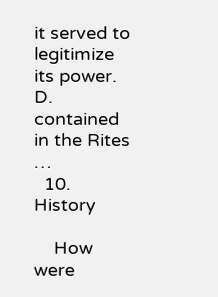it served to legitimize its power. D. contained in the Rites …
  10. History

    How were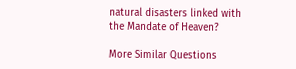natural disasters linked with the Mandate of Heaven?

More Similar Questions